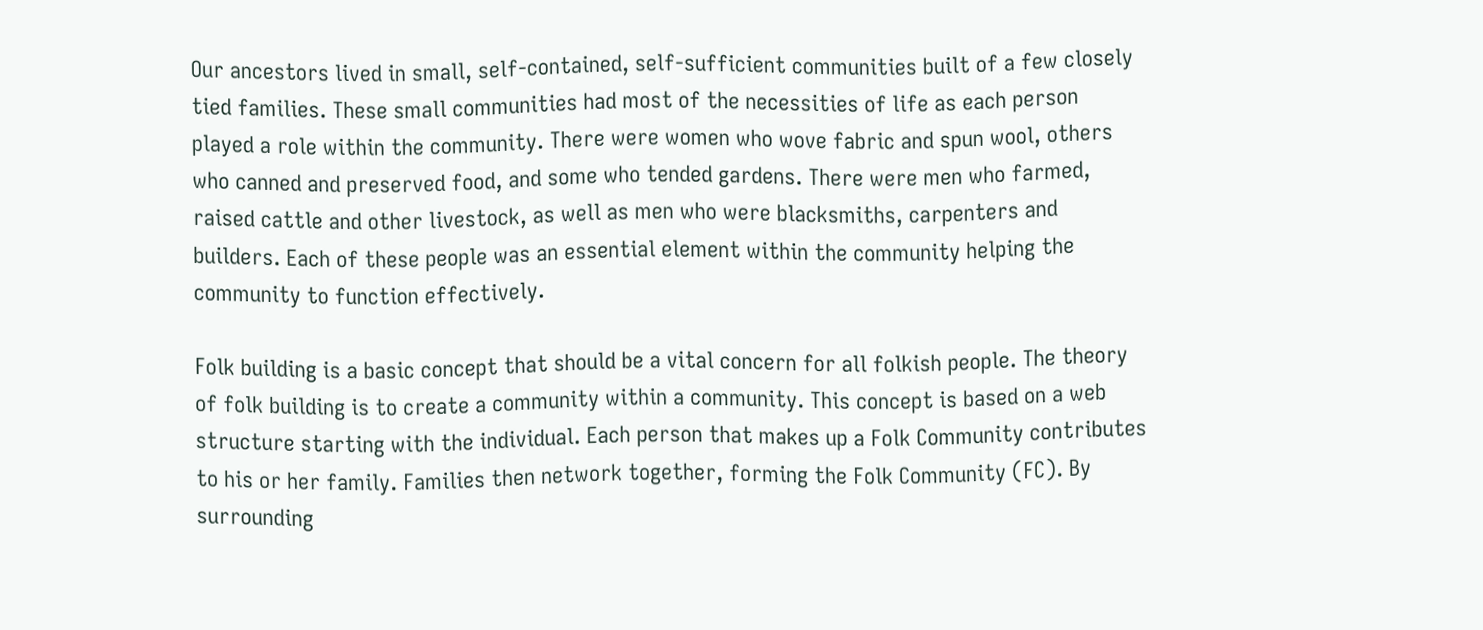Our ancestors lived in small, self-contained, self-sufficient communities built of a few closely tied families. These small communities had most of the necessities of life as each person played a role within the community. There were women who wove fabric and spun wool, others who canned and preserved food, and some who tended gardens. There were men who farmed, raised cattle and other livestock, as well as men who were blacksmiths, carpenters and builders. Each of these people was an essential element within the community helping the community to function effectively.

Folk building is a basic concept that should be a vital concern for all folkish people. The theory of folk building is to create a community within a community. This concept is based on a web structure starting with the individual. Each person that makes up a Folk Community contributes to his or her family. Families then network together, forming the Folk Community (FC). By surrounding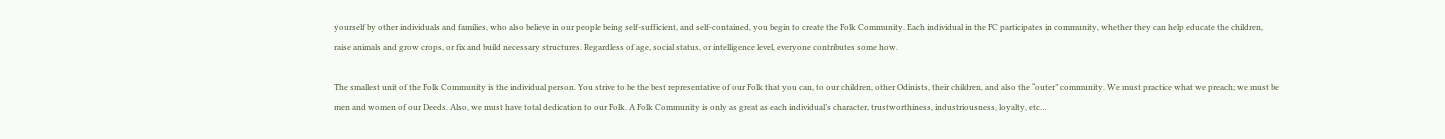yourself by other individuals and families, who also believe in our people being self-sufficient, and self-contained, you begin to create the Folk Community. Each individual in the FC participates in community, whether they can help educate the children, raise animals and grow crops, or fix and build necessary structures. Regardless of age, social status, or intelligence level, everyone contributes some how.

The smallest unit of the Folk Community is the individual person. You strive to be the best representative of our Folk that you can, to our children, other Odinists, their children, and also the “outer” community. We must practice what we preach; we must be men and women of our Deeds. Also, we must have total dedication to our Folk. A Folk Community is only as great as each individual’s character, trustworthiness, industriousness, loyalty, etc…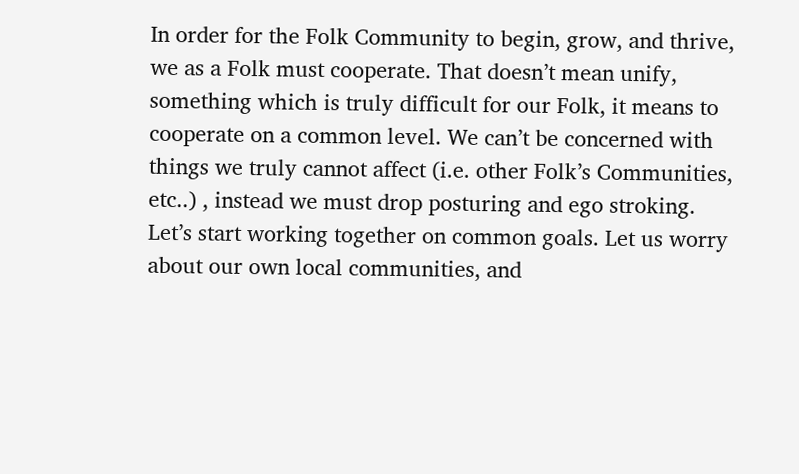In order for the Folk Community to begin, grow, and thrive, we as a Folk must cooperate. That doesn’t mean unify, something which is truly difficult for our Folk, it means to cooperate on a common level. We can’t be concerned with things we truly cannot affect (i.e. other Folk’s Communities, etc..) , instead we must drop posturing and ego stroking. Let’s start working together on common goals. Let us worry about our own local communities, and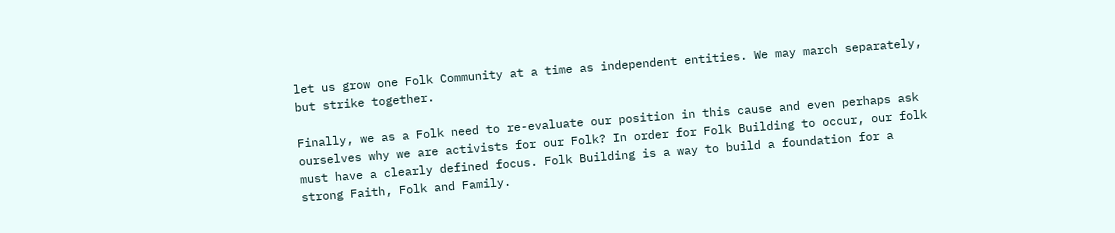let us grow one Folk Community at a time as independent entities. We may march separately, but strike together.

Finally, we as a Folk need to re-evaluate our position in this cause and even perhaps ask ourselves why we are activists for our Folk? In order for Folk Building to occur, our folk must have a clearly defined focus. Folk Building is a way to build a foundation for a strong Faith, Folk and Family.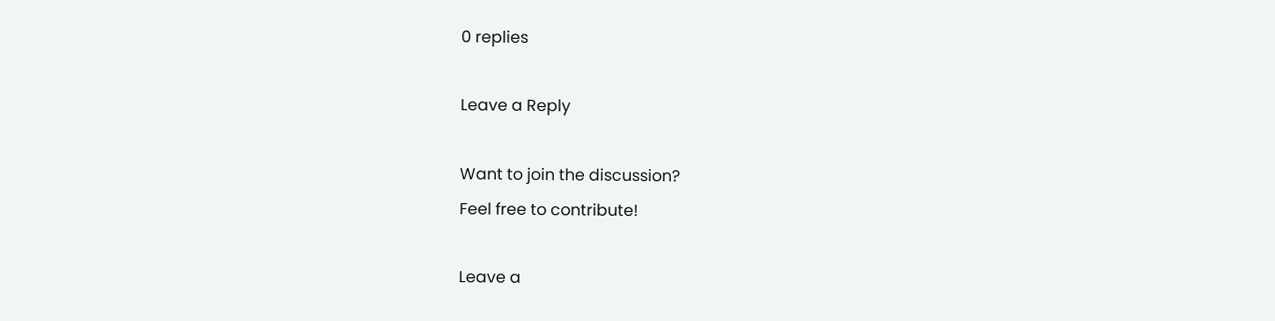0 replies

Leave a Reply

Want to join the discussion?
Feel free to contribute!

Leave a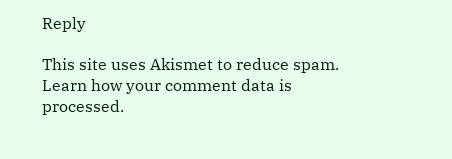Reply

This site uses Akismet to reduce spam. Learn how your comment data is processed.